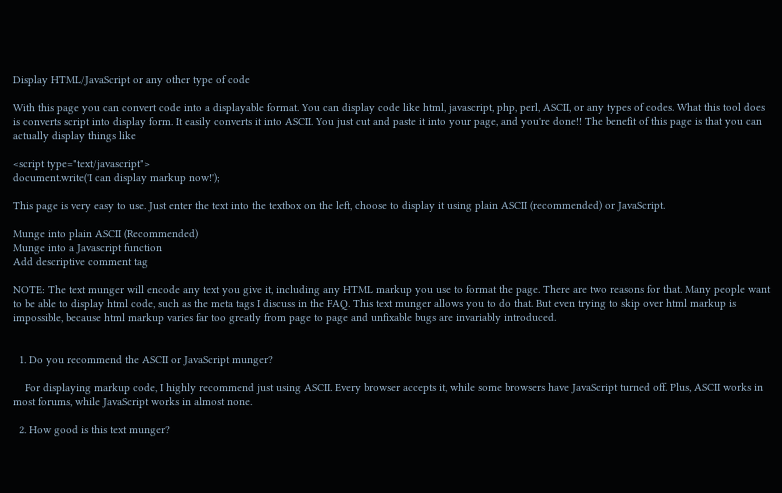Display HTML/JavaScript or any other type of code

With this page you can convert code into a displayable format. You can display code like html, javascript, php, perl, ASCII, or any types of codes. What this tool does is converts script into display form. It easily converts it into ASCII. You just cut and paste it into your page, and you're done!! The benefit of this page is that you can actually display things like

<script type="text/javascript">
document.write('I can display markup now!');

This page is very easy to use. Just enter the text into the textbox on the left, choose to display it using plain ASCII (recommended) or JavaScript.

Munge into plain ASCII (Recommended)
Munge into a Javascript function
Add descriptive comment tag

NOTE: The text munger will encode any text you give it, including any HTML markup you use to format the page. There are two reasons for that. Many people want to be able to display html code, such as the meta tags I discuss in the FAQ. This text munger allows you to do that. But even trying to skip over html markup is impossible, because html markup varies far too greatly from page to page and unfixable bugs are invariably introduced.


  1. Do you recommend the ASCII or JavaScript munger?

    For displaying markup code, I highly recommend just using ASCII. Every browser accepts it, while some browsers have JavaScript turned off. Plus, ASCII works in most forums, while JavaScript works in almost none.

  2. How good is this text munger?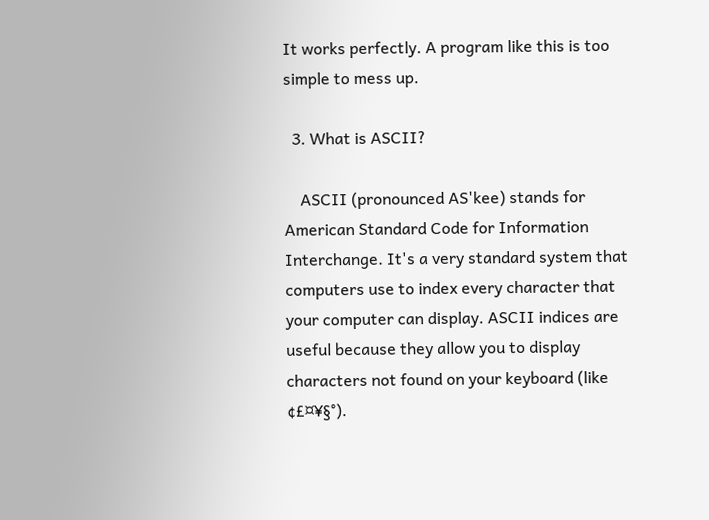It works perfectly. A program like this is too simple to mess up.

  3. What is ASCII?

    ASCII (pronounced AS'kee) stands for American Standard Code for Information Interchange. It's a very standard system that computers use to index every character that your computer can display. ASCII indices are useful because they allow you to display characters not found on your keyboard (like ¢£¤¥§°).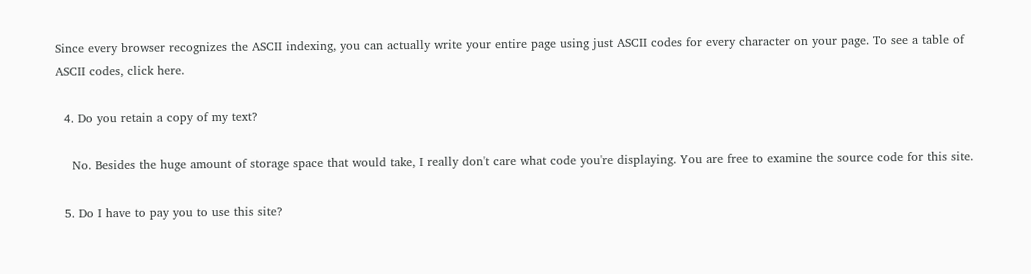Since every browser recognizes the ASCII indexing, you can actually write your entire page using just ASCII codes for every character on your page. To see a table of ASCII codes, click here.

  4. Do you retain a copy of my text?

    No. Besides the huge amount of storage space that would take, I really don't care what code you're displaying. You are free to examine the source code for this site.

  5. Do I have to pay you to use this site?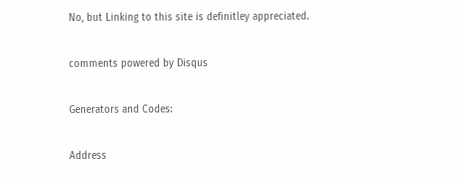No, but Linking to this site is definitley appreciated.

comments powered by Disqus

Generators and Codes:

Address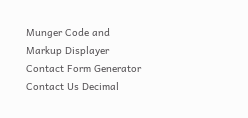Munger Code and Markup Displayer Contact Form Generator Contact Us Decimal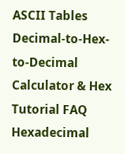ASCII Tables Decimal-to-Hex-to-Decimal Calculator & Hex Tutorial FAQ Hexadecimal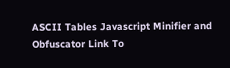ASCII Tables Javascript Minifier and Obfuscator Link To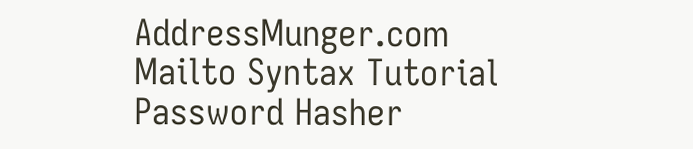AddressMunger.com Mailto Syntax Tutorial Password Hasher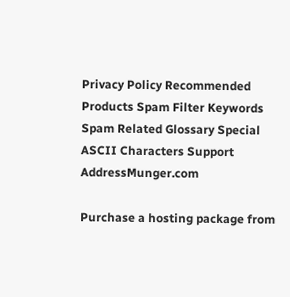Privacy Policy Recommended Products Spam Filter Keywords Spam Related Glossary Special ASCII Characters Support AddressMunger.com

Purchase a hosting package from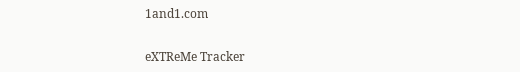1and1.com


eXTReMe Tracker